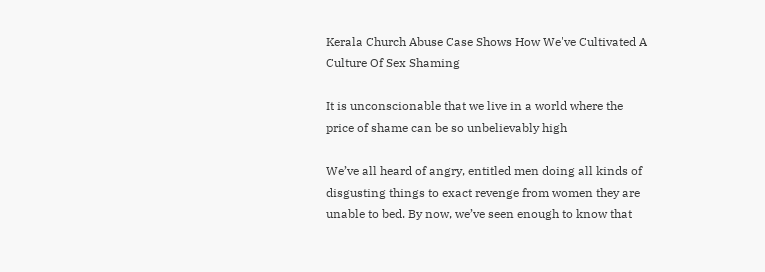Kerala Church Abuse Case Shows How We've Cultivated A Culture Of Sex Shaming

It is unconscionable that we live in a world where the price of shame can be so unbelievably high

We’ve all heard of angry, entitled men doing all kinds of disgusting things to exact revenge from women they are unable to bed. By now, we’ve seen enough to know that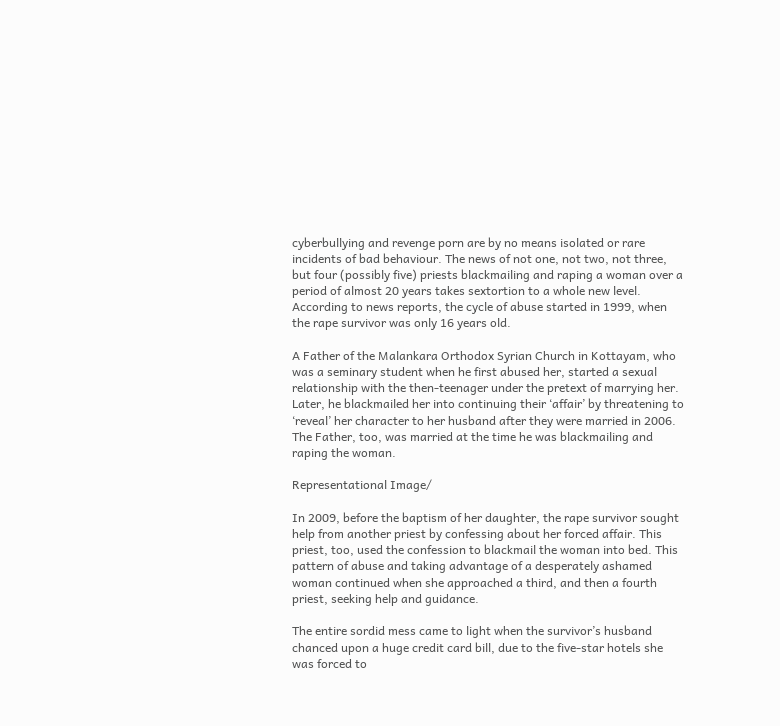cyberbullying and revenge porn are by no means isolated or rare incidents of bad behaviour. The news of not one, not two, not three, but four (possibly five) priests blackmailing and raping a woman over a period of almost 20 years takes sextortion to a whole new level. According to news reports, the cycle of abuse started in 1999, when the rape survivor was only 16 years old.

A Father of the Malankara Orthodox Syrian Church in Kottayam, who was a seminary student when he first abused her, started a sexual relationship with the then-teenager under the pretext of marrying her. Later, he blackmailed her into continuing their ‘affair’ by threatening to ‘reveal’ her character to her husband after they were married in 2006. The Father, too, was married at the time he was blackmailing and raping the woman.

Representational Image/

In 2009, before the baptism of her daughter, the rape survivor sought help from another priest by confessing about her forced affair. This priest, too, used the confession to blackmail the woman into bed. This pattern of abuse and taking advantage of a desperately ashamed woman continued when she approached a third, and then a fourth priest, seeking help and guidance.

The entire sordid mess came to light when the survivor’s husband chanced upon a huge credit card bill, due to the five-star hotels she was forced to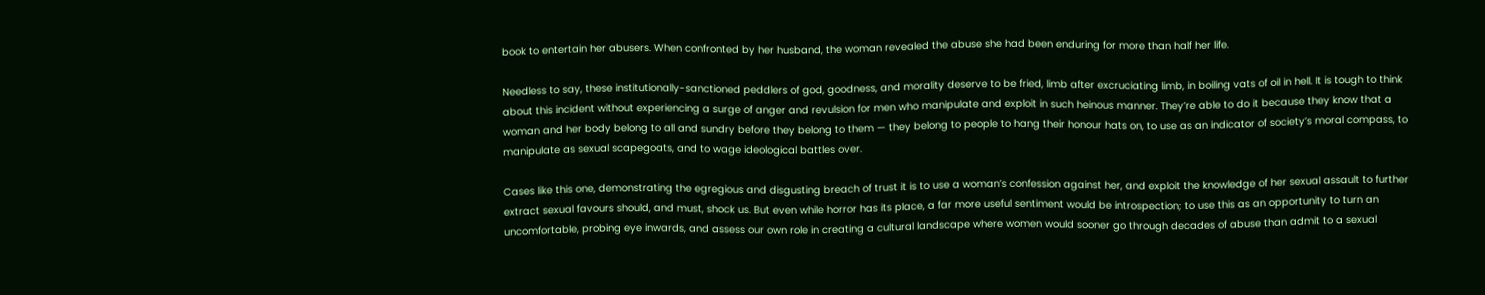book to entertain her abusers. When confronted by her husband, the woman revealed the abuse she had been enduring for more than half her life.

Needless to say, these institutionally-sanctioned peddlers of god, goodness, and morality deserve to be fried, limb after excruciating limb, in boiling vats of oil in hell. It is tough to think about this incident without experiencing a surge of anger and revulsion for men who manipulate and exploit in such heinous manner. They’re able to do it because they know that a woman and her body belong to all and sundry before they belong to them — they belong to people to hang their honour hats on, to use as an indicator of society’s moral compass, to manipulate as sexual scapegoats, and to wage ideological battles over.

Cases like this one, demonstrating the egregious and disgusting breach of trust it is to use a woman’s confession against her, and exploit the knowledge of her sexual assault to further extract sexual favours should, and must, shock us. But even while horror has its place, a far more useful sentiment would be introspection; to use this as an opportunity to turn an uncomfortable, probing eye inwards, and assess our own role in creating a cultural landscape where women would sooner go through decades of abuse than admit to a sexual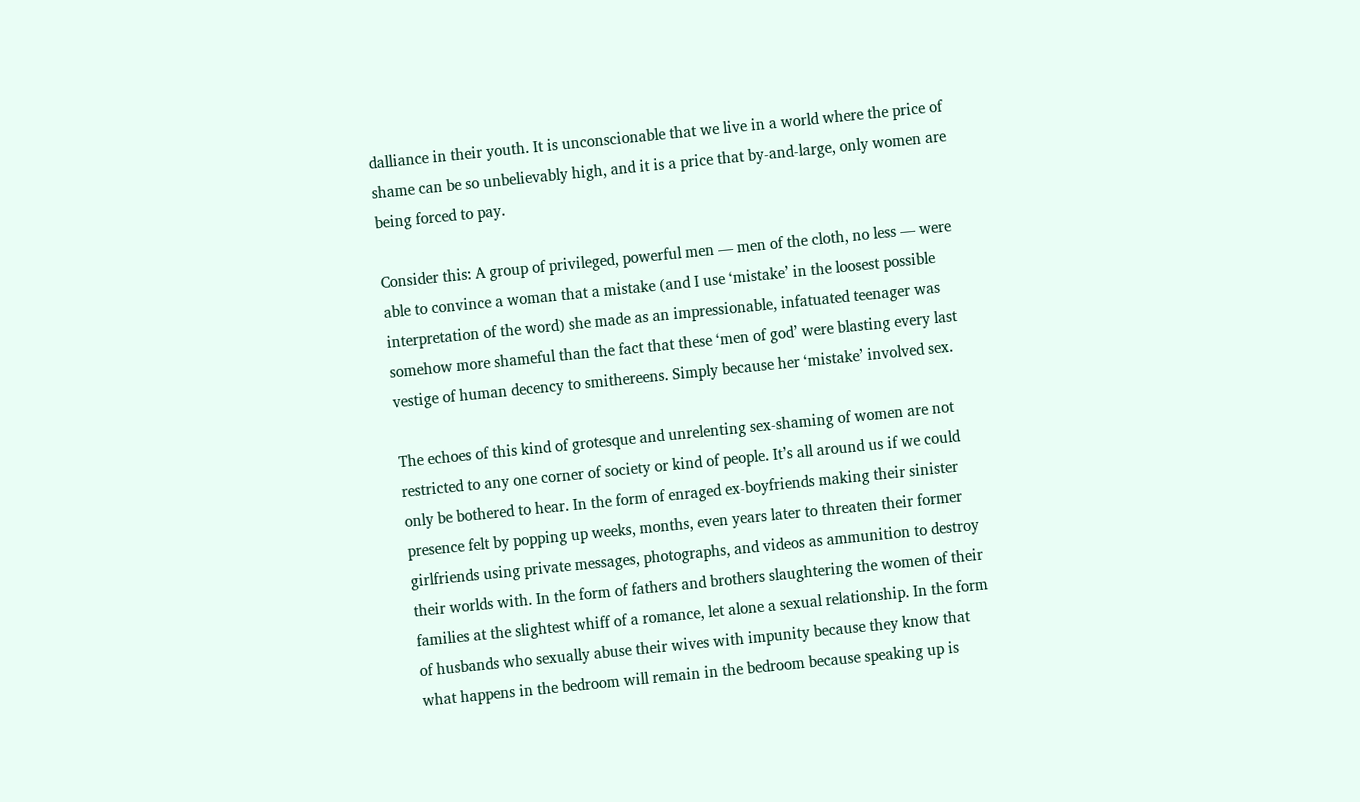dalliance in their youth. It is unconscionable that we live in a world where the price of shame can be so unbelievably high, and it is a price that by-and-large, only women are being forced to pay.

Consider this: A group of privileged, powerful men — men of the cloth, no less — were able to convince a woman that a mistake (and I use ‘mistake’ in the loosest possible interpretation of the word) she made as an impressionable, infatuated teenager was somehow more shameful than the fact that these ‘men of god’ were blasting every last vestige of human decency to smithereens. Simply because her ‘mistake’ involved sex.

The echoes of this kind of grotesque and unrelenting sex-shaming of women are not restricted to any one corner of society or kind of people. It’s all around us if we could only be bothered to hear. In the form of enraged ex-boyfriends making their sinister presence felt by popping up weeks, months, even years later to threaten their former girlfriends using private messages, photographs, and videos as ammunition to destroy their worlds with. In the form of fathers and brothers slaughtering the women of their families at the slightest whiff of a romance, let alone a sexual relationship. In the form of husbands who sexually abuse their wives with impunity because they know that what happens in the bedroom will remain in the bedroom because speaking up is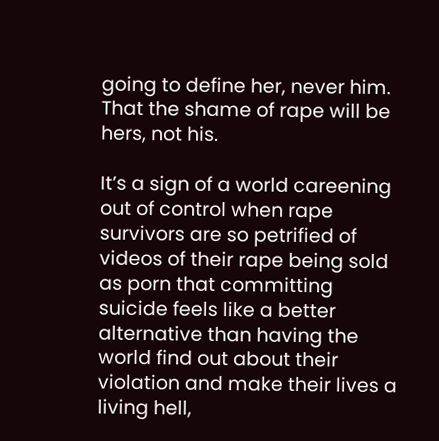going to define her, never him. That the shame of rape will be hers, not his.

It’s a sign of a world careening out of control when rape survivors are so petrified of videos of their rape being sold as porn that committing suicide feels like a better alternative than having the world find out about their violation and make their lives a living hell,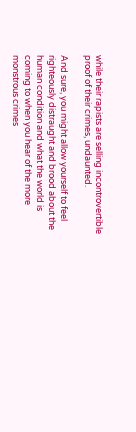while their rapists are selling incontrovertible proof of their crimes, undaunted.

And sure, you might allow yourself to feel righteously distraught and brood about the human condition and what the world is coming to when you hear of the more monstrous crimes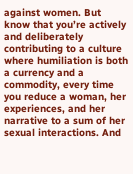against women. But know that you’re actively and deliberately contributing to a culture where humiliation is both a currency and a commodity, every time you reduce a woman, her experiences, and her narrative to a sum of her sexual interactions. And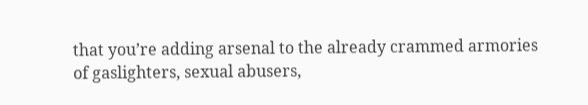that you’re adding arsenal to the already crammed armories of gaslighters, sexual abusers,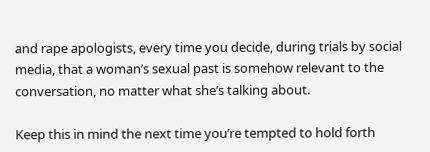and rape apologists, every time you decide, during trials by social media, that a woman’s sexual past is somehow relevant to the conversation, no matter what she’s talking about.

Keep this in mind the next time you’re tempted to hold forth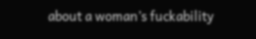about a woman’s fuckability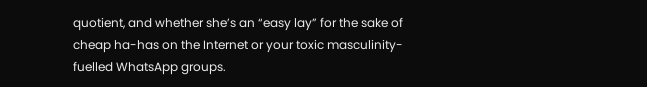quotient, and whether she’s an “easy lay” for the sake of cheap ha-has on the Internet or your toxic masculinity-fuelled WhatsApp groups.